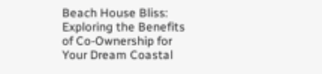Beach House Bliss: Exploring the Benefits of Co-Ownership for Your Dream Coastal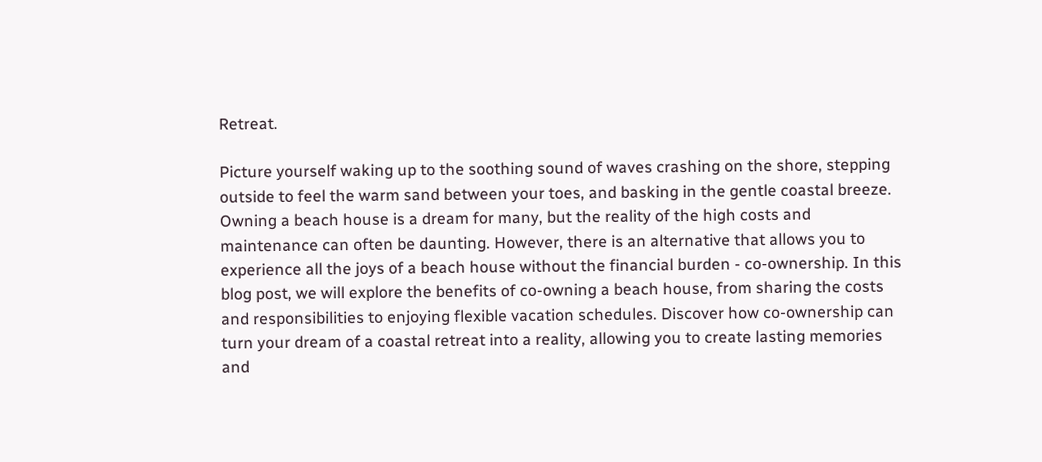Retreat.

Picture yourself waking up to the soothing sound of waves crashing on the shore, stepping outside to feel the warm sand between your toes, and basking in the gentle coastal breeze. Owning a beach house is a dream for many, but the reality of the high costs and maintenance can often be daunting. However, there is an alternative that allows you to experience all the joys of a beach house without the financial burden - co-ownership. In this blog post, we will explore the benefits of co-owning a beach house, from sharing the costs and responsibilities to enjoying flexible vacation schedules. Discover how co-ownership can turn your dream of a coastal retreat into a reality, allowing you to create lasting memories and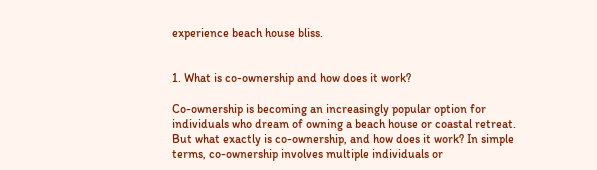experience beach house bliss.


1. What is co-ownership and how does it work?

Co-ownership is becoming an increasingly popular option for individuals who dream of owning a beach house or coastal retreat. But what exactly is co-ownership, and how does it work? In simple terms, co-ownership involves multiple individuals or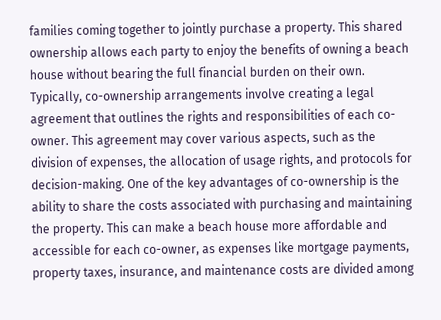families coming together to jointly purchase a property. This shared ownership allows each party to enjoy the benefits of owning a beach house without bearing the full financial burden on their own. Typically, co-ownership arrangements involve creating a legal agreement that outlines the rights and responsibilities of each co-owner. This agreement may cover various aspects, such as the division of expenses, the allocation of usage rights, and protocols for decision-making. One of the key advantages of co-ownership is the ability to share the costs associated with purchasing and maintaining the property. This can make a beach house more affordable and accessible for each co-owner, as expenses like mortgage payments, property taxes, insurance, and maintenance costs are divided among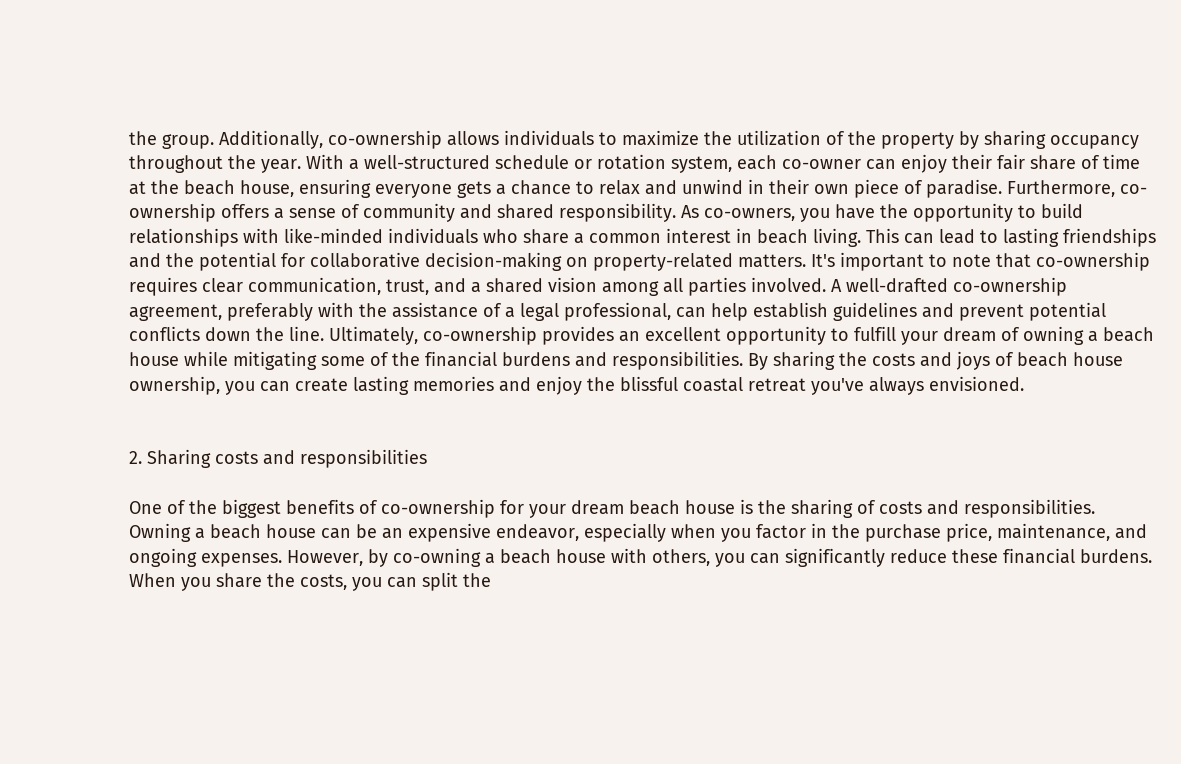the group. Additionally, co-ownership allows individuals to maximize the utilization of the property by sharing occupancy throughout the year. With a well-structured schedule or rotation system, each co-owner can enjoy their fair share of time at the beach house, ensuring everyone gets a chance to relax and unwind in their own piece of paradise. Furthermore, co-ownership offers a sense of community and shared responsibility. As co-owners, you have the opportunity to build relationships with like-minded individuals who share a common interest in beach living. This can lead to lasting friendships and the potential for collaborative decision-making on property-related matters. It's important to note that co-ownership requires clear communication, trust, and a shared vision among all parties involved. A well-drafted co-ownership agreement, preferably with the assistance of a legal professional, can help establish guidelines and prevent potential conflicts down the line. Ultimately, co-ownership provides an excellent opportunity to fulfill your dream of owning a beach house while mitigating some of the financial burdens and responsibilities. By sharing the costs and joys of beach house ownership, you can create lasting memories and enjoy the blissful coastal retreat you've always envisioned.


2. Sharing costs and responsibilities

One of the biggest benefits of co-ownership for your dream beach house is the sharing of costs and responsibilities. Owning a beach house can be an expensive endeavor, especially when you factor in the purchase price, maintenance, and ongoing expenses. However, by co-owning a beach house with others, you can significantly reduce these financial burdens. When you share the costs, you can split the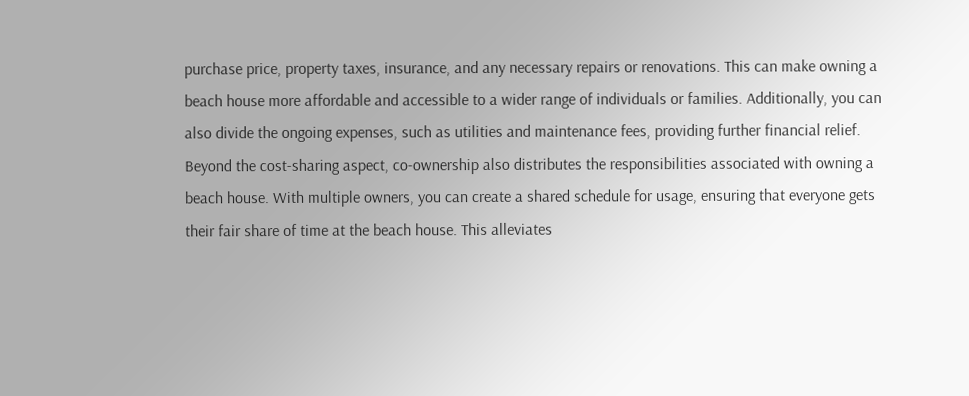purchase price, property taxes, insurance, and any necessary repairs or renovations. This can make owning a beach house more affordable and accessible to a wider range of individuals or families. Additionally, you can also divide the ongoing expenses, such as utilities and maintenance fees, providing further financial relief. Beyond the cost-sharing aspect, co-ownership also distributes the responsibilities associated with owning a beach house. With multiple owners, you can create a shared schedule for usage, ensuring that everyone gets their fair share of time at the beach house. This alleviates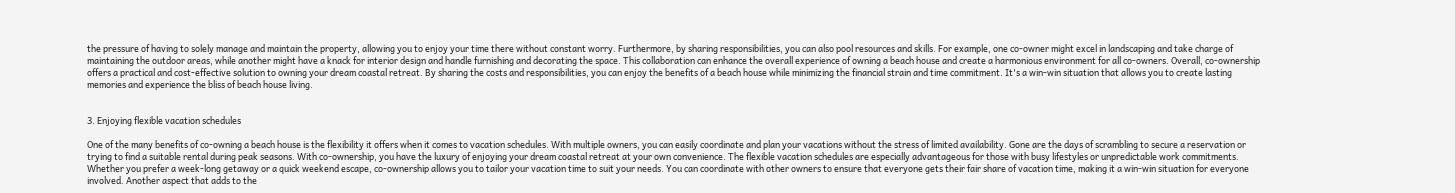the pressure of having to solely manage and maintain the property, allowing you to enjoy your time there without constant worry. Furthermore, by sharing responsibilities, you can also pool resources and skills. For example, one co-owner might excel in landscaping and take charge of maintaining the outdoor areas, while another might have a knack for interior design and handle furnishing and decorating the space. This collaboration can enhance the overall experience of owning a beach house and create a harmonious environment for all co-owners. Overall, co-ownership offers a practical and cost-effective solution to owning your dream coastal retreat. By sharing the costs and responsibilities, you can enjoy the benefits of a beach house while minimizing the financial strain and time commitment. It's a win-win situation that allows you to create lasting memories and experience the bliss of beach house living.


3. Enjoying flexible vacation schedules

One of the many benefits of co-owning a beach house is the flexibility it offers when it comes to vacation schedules. With multiple owners, you can easily coordinate and plan your vacations without the stress of limited availability. Gone are the days of scrambling to secure a reservation or trying to find a suitable rental during peak seasons. With co-ownership, you have the luxury of enjoying your dream coastal retreat at your own convenience. The flexible vacation schedules are especially advantageous for those with busy lifestyles or unpredictable work commitments. Whether you prefer a week-long getaway or a quick weekend escape, co-ownership allows you to tailor your vacation time to suit your needs. You can coordinate with other owners to ensure that everyone gets their fair share of vacation time, making it a win-win situation for everyone involved. Another aspect that adds to the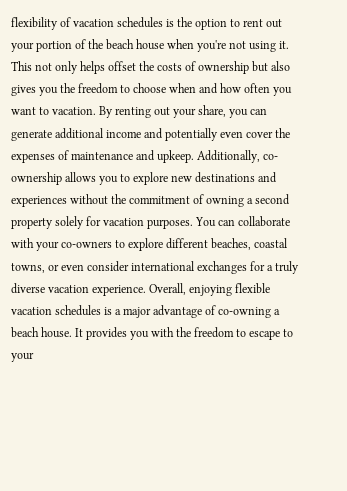flexibility of vacation schedules is the option to rent out your portion of the beach house when you're not using it. This not only helps offset the costs of ownership but also gives you the freedom to choose when and how often you want to vacation. By renting out your share, you can generate additional income and potentially even cover the expenses of maintenance and upkeep. Additionally, co-ownership allows you to explore new destinations and experiences without the commitment of owning a second property solely for vacation purposes. You can collaborate with your co-owners to explore different beaches, coastal towns, or even consider international exchanges for a truly diverse vacation experience. Overall, enjoying flexible vacation schedules is a major advantage of co-owning a beach house. It provides you with the freedom to escape to your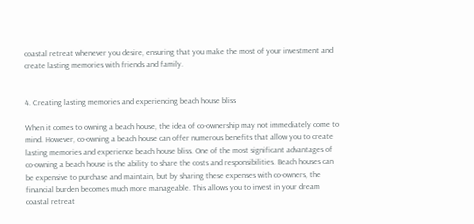coastal retreat whenever you desire, ensuring that you make the most of your investment and create lasting memories with friends and family.


4. Creating lasting memories and experiencing beach house bliss

When it comes to owning a beach house, the idea of co-ownership may not immediately come to mind. However, co-owning a beach house can offer numerous benefits that allow you to create lasting memories and experience beach house bliss. One of the most significant advantages of co-owning a beach house is the ability to share the costs and responsibilities. Beach houses can be expensive to purchase and maintain, but by sharing these expenses with co-owners, the financial burden becomes much more manageable. This allows you to invest in your dream coastal retreat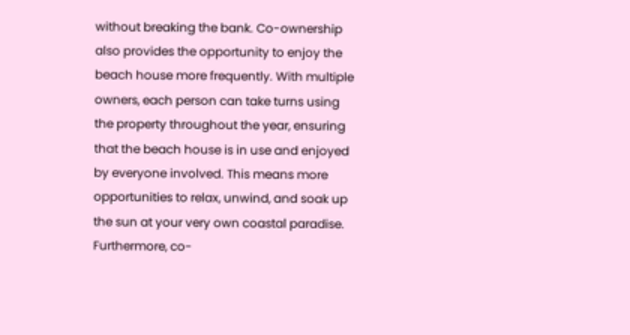without breaking the bank. Co-ownership also provides the opportunity to enjoy the beach house more frequently. With multiple owners, each person can take turns using the property throughout the year, ensuring that the beach house is in use and enjoyed by everyone involved. This means more opportunities to relax, unwind, and soak up the sun at your very own coastal paradise. Furthermore, co-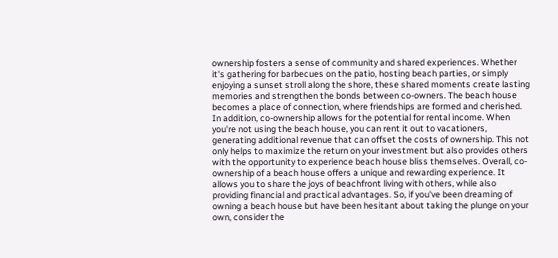ownership fosters a sense of community and shared experiences. Whether it's gathering for barbecues on the patio, hosting beach parties, or simply enjoying a sunset stroll along the shore, these shared moments create lasting memories and strengthen the bonds between co-owners. The beach house becomes a place of connection, where friendships are formed and cherished. In addition, co-ownership allows for the potential for rental income. When you're not using the beach house, you can rent it out to vacationers, generating additional revenue that can offset the costs of ownership. This not only helps to maximize the return on your investment but also provides others with the opportunity to experience beach house bliss themselves. Overall, co-ownership of a beach house offers a unique and rewarding experience. It allows you to share the joys of beachfront living with others, while also providing financial and practical advantages. So, if you've been dreaming of owning a beach house but have been hesitant about taking the plunge on your own, consider the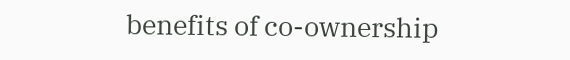benefits of co-ownership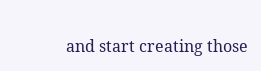and start creating those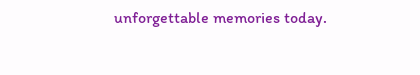unforgettable memories today.